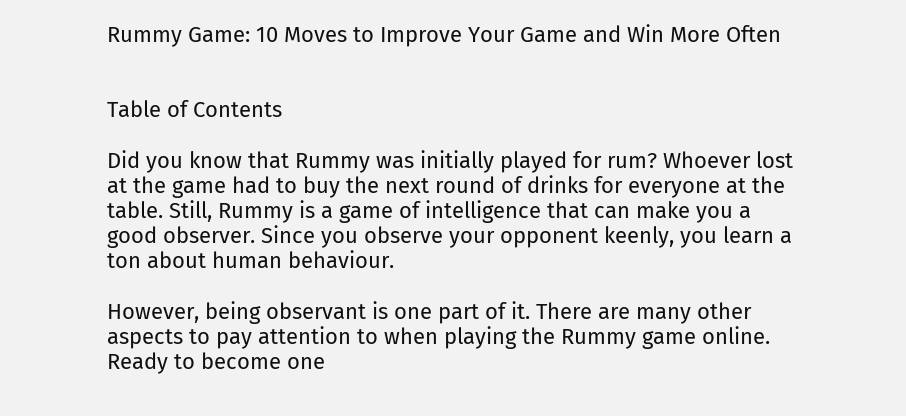Rummy Game: 10 Moves to Improve Your Game and Win More Often


Table of Contents

Did you know that Rummy was initially played for rum? Whoever lost at the game had to buy the next round of drinks for everyone at the table. Still, Rummy is a game of intelligence that can make you a good observer. Since you observe your opponent keenly, you learn a ton about human behaviour.

However, being observant is one part of it. There are many other aspects to pay attention to when playing the Rummy game online. Ready to become one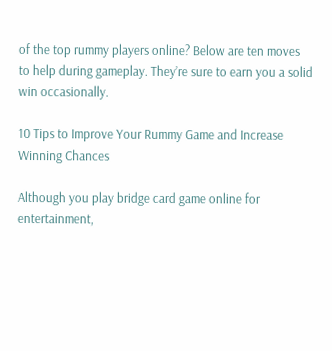of the top rummy players online? Below are ten moves to help during gameplay. They’re sure to earn you a solid win occasionally.

10 Tips to Improve Your Rummy Game and Increase Winning Chances

Although you play bridge card game online for entertainment,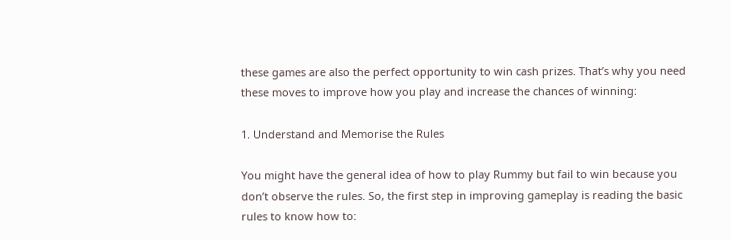these games are also the perfect opportunity to win cash prizes. That’s why you need these moves to improve how you play and increase the chances of winning:

1. Understand and Memorise the Rules

You might have the general idea of how to play Rummy but fail to win because you don’t observe the rules. So, the first step in improving gameplay is reading the basic rules to know how to: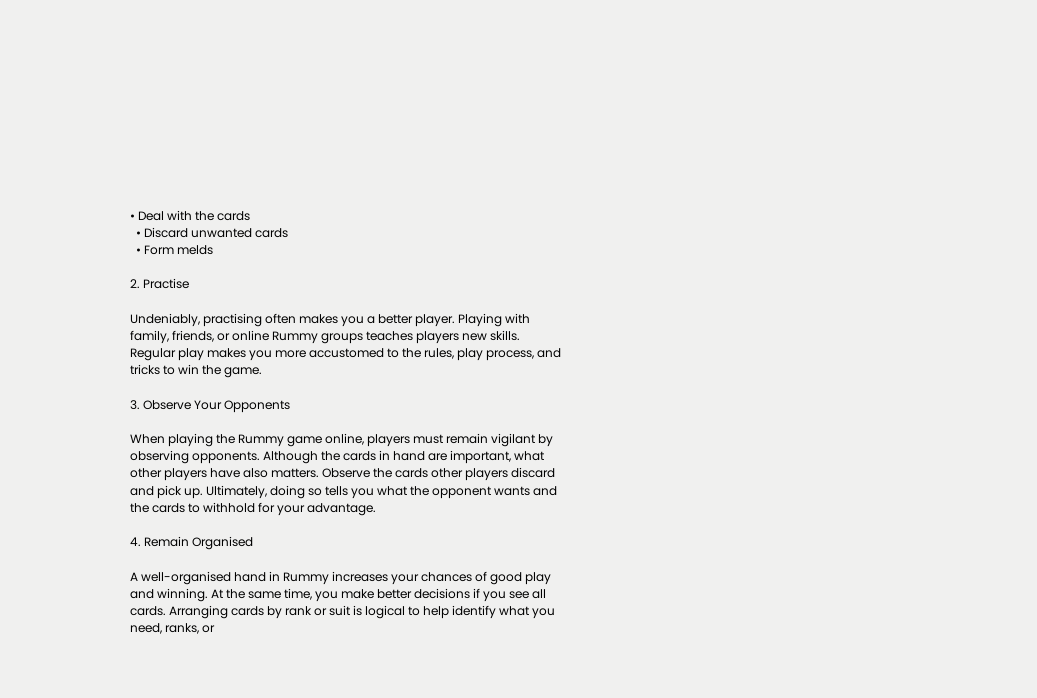• Deal with the cards
  • Discard unwanted cards
  • Form melds

2. Practise

Undeniably, practising often makes you a better player. Playing with family, friends, or online Rummy groups teaches players new skills. Regular play makes you more accustomed to the rules, play process, and tricks to win the game.

3. Observe Your Opponents

When playing the Rummy game online, players must remain vigilant by observing opponents. Although the cards in hand are important, what other players have also matters. Observe the cards other players discard and pick up. Ultimately, doing so tells you what the opponent wants and the cards to withhold for your advantage.

4. Remain Organised

A well-organised hand in Rummy increases your chances of good play and winning. At the same time, you make better decisions if you see all cards. Arranging cards by rank or suit is logical to help identify what you need, ranks, or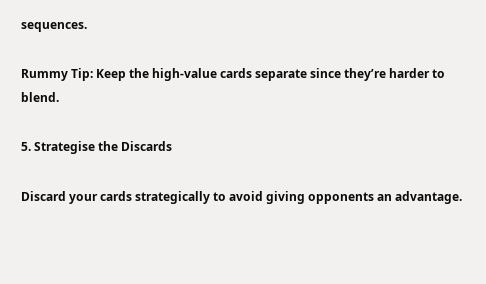sequences.

Rummy Tip: Keep the high-value cards separate since they’re harder to blend.

5. Strategise the Discards

Discard your cards strategically to avoid giving opponents an advantage.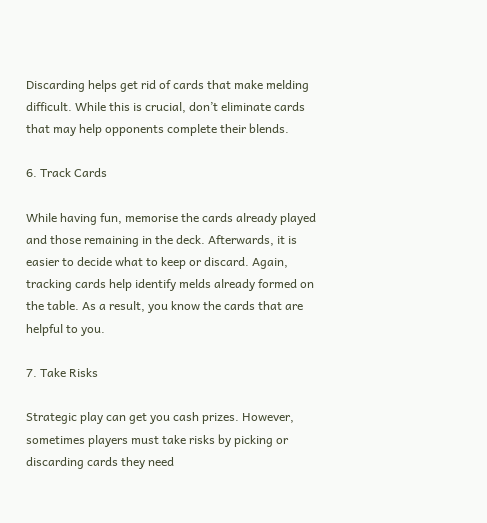Discarding helps get rid of cards that make melding difficult. While this is crucial, don’t eliminate cards that may help opponents complete their blends.

6. Track Cards

While having fun, memorise the cards already played and those remaining in the deck. Afterwards, it is easier to decide what to keep or discard. Again, tracking cards help identify melds already formed on the table. As a result, you know the cards that are helpful to you.

7. Take Risks

Strategic play can get you cash prizes. However, sometimes players must take risks by picking or discarding cards they need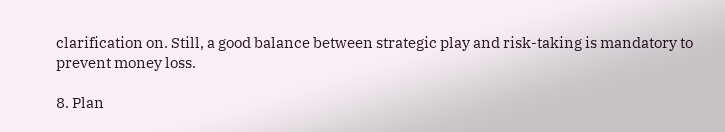clarification on. Still, a good balance between strategic play and risk-taking is mandatory to prevent money loss.

8. Plan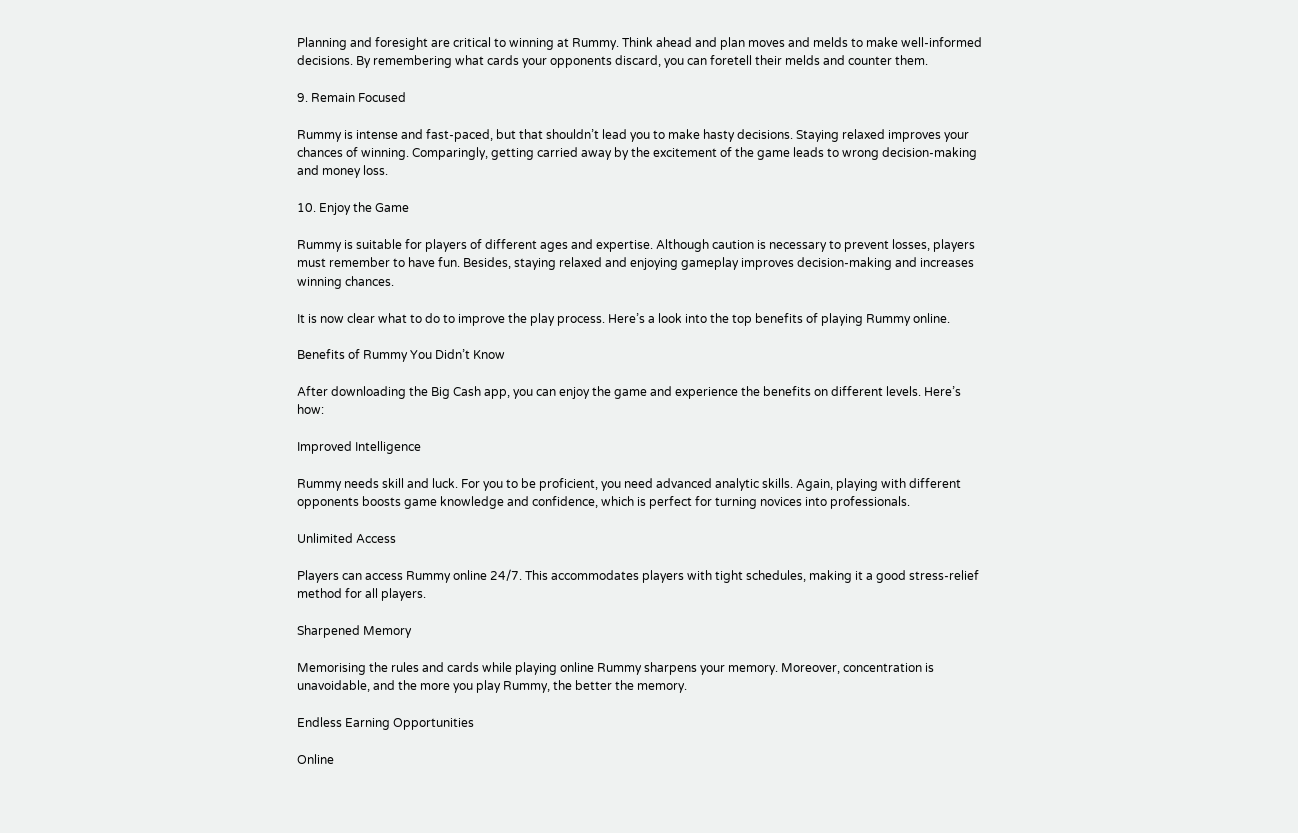Planning and foresight are critical to winning at Rummy. Think ahead and plan moves and melds to make well-informed decisions. By remembering what cards your opponents discard, you can foretell their melds and counter them.

9. Remain Focused

Rummy is intense and fast-paced, but that shouldn’t lead you to make hasty decisions. Staying relaxed improves your chances of winning. Comparingly, getting carried away by the excitement of the game leads to wrong decision-making and money loss.

10. Enjoy the Game

Rummy is suitable for players of different ages and expertise. Although caution is necessary to prevent losses, players must remember to have fun. Besides, staying relaxed and enjoying gameplay improves decision-making and increases winning chances.

It is now clear what to do to improve the play process. Here’s a look into the top benefits of playing Rummy online.

Benefits of Rummy You Didn’t Know

After downloading the Big Cash app, you can enjoy the game and experience the benefits on different levels. Here’s how:

Improved Intelligence

Rummy needs skill and luck. For you to be proficient, you need advanced analytic skills. Again, playing with different opponents boosts game knowledge and confidence, which is perfect for turning novices into professionals.

Unlimited Access

Players can access Rummy online 24/7. This accommodates players with tight schedules, making it a good stress-relief method for all players.

Sharpened Memory

Memorising the rules and cards while playing online Rummy sharpens your memory. Moreover, concentration is unavoidable, and the more you play Rummy, the better the memory.

Endless Earning Opportunities

Online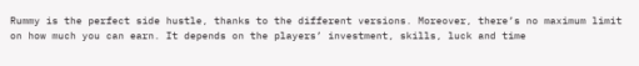Rummy is the perfect side hustle, thanks to the different versions. Moreover, there’s no maximum limit on how much you can earn. It depends on the players’ investment, skills, luck and time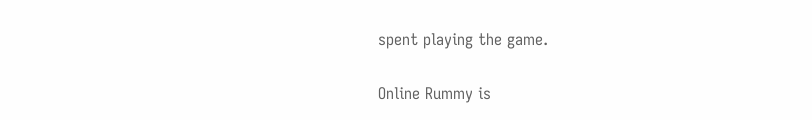spent playing the game.


Online Rummy is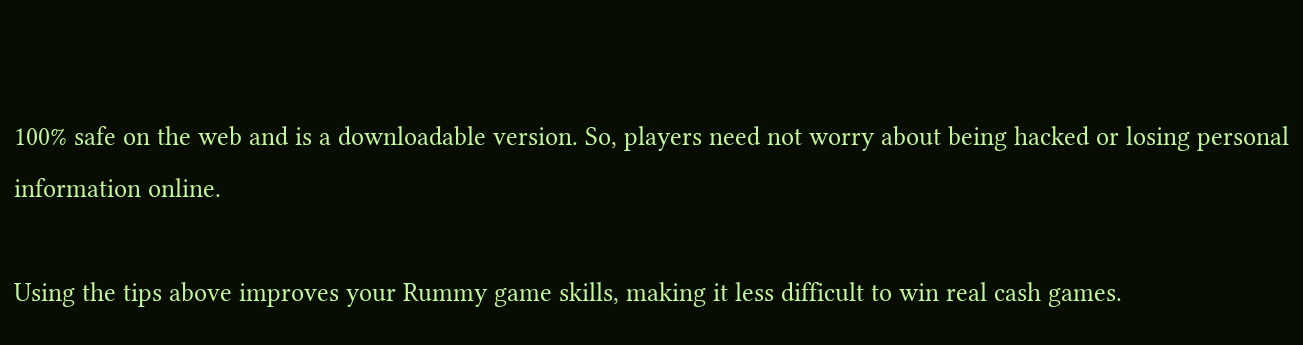100% safe on the web and is a downloadable version. So, players need not worry about being hacked or losing personal information online.

Using the tips above improves your Rummy game skills, making it less difficult to win real cash games.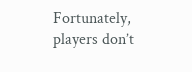Fortunately, players don’t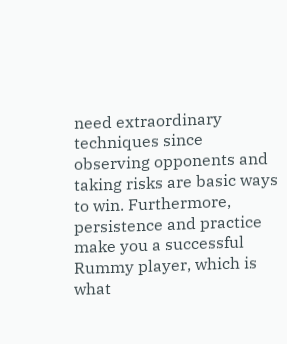need extraordinary techniques since observing opponents and taking risks are basic ways to win. Furthermore, persistence and practice make you a successful Rummy player, which is what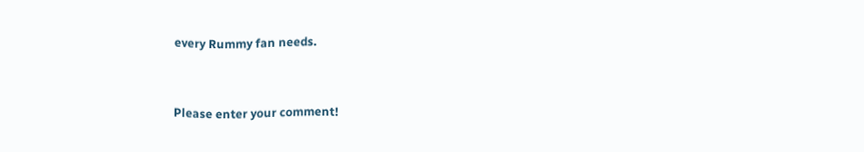every Rummy fan needs.


Please enter your comment!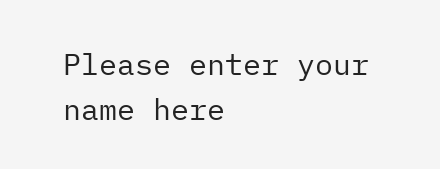Please enter your name here